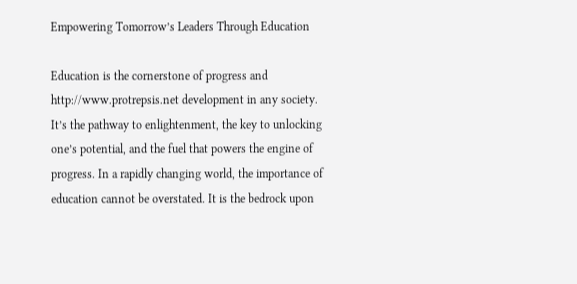Empowering Tomorrow’s Leaders Through Education

Education is the cornerstone of progress and http://www.protrepsis.net development in any society. It’s the pathway to enlightenment, the key to unlocking one’s potential, and the fuel that powers the engine of progress. In a rapidly changing world, the importance of education cannot be overstated. It is the bedrock upon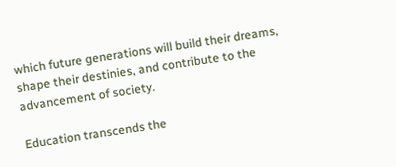which future generations will build their dreams, shape their destinies, and contribute to the advancement of society.

Education transcends the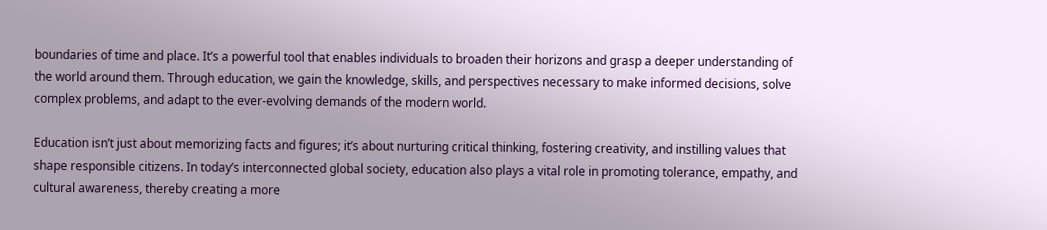boundaries of time and place. It’s a powerful tool that enables individuals to broaden their horizons and grasp a deeper understanding of the world around them. Through education, we gain the knowledge, skills, and perspectives necessary to make informed decisions, solve complex problems, and adapt to the ever-evolving demands of the modern world.

Education isn’t just about memorizing facts and figures; it’s about nurturing critical thinking, fostering creativity, and instilling values that shape responsible citizens. In today’s interconnected global society, education also plays a vital role in promoting tolerance, empathy, and cultural awareness, thereby creating a more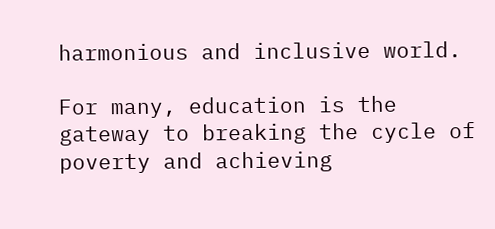harmonious and inclusive world.

For many, education is the gateway to breaking the cycle of poverty and achieving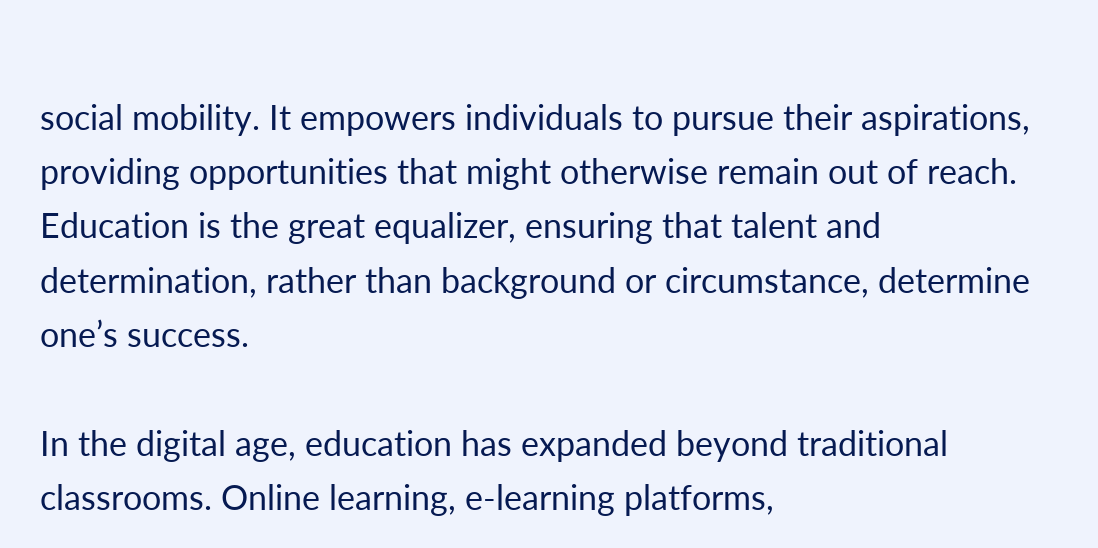social mobility. It empowers individuals to pursue their aspirations, providing opportunities that might otherwise remain out of reach. Education is the great equalizer, ensuring that talent and determination, rather than background or circumstance, determine one’s success.

In the digital age, education has expanded beyond traditional classrooms. Online learning, e-learning platforms,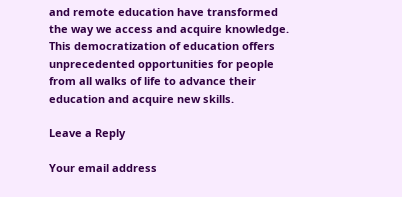and remote education have transformed the way we access and acquire knowledge. This democratization of education offers unprecedented opportunities for people from all walks of life to advance their education and acquire new skills.

Leave a Reply

Your email address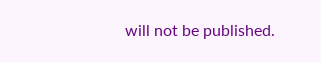will not be published.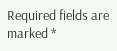Required fields are marked *